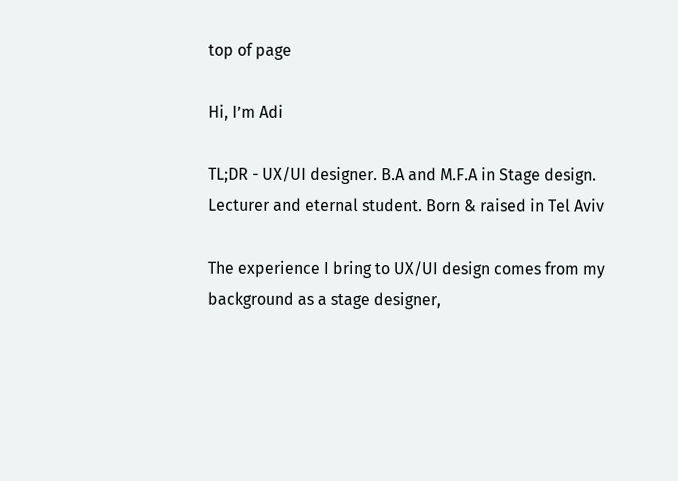top of page

Hi, I’m Adi

TL;DR - UX/UI designer. B.A and M.F.A in Stage design. Lecturer and eternal student. Born & raised in Tel Aviv

The experience I bring to UX/UI design comes from my background as a stage designer,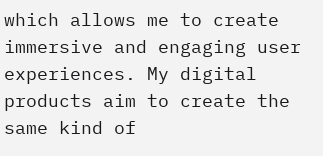which allows me to create immersive and engaging user experiences. My digital products aim to create the same kind of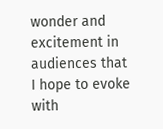wonder and excitement in audiences that I hope to evoke with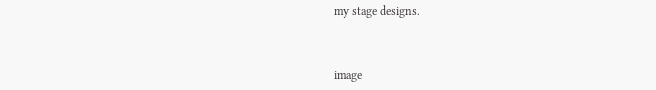my stage designs.



image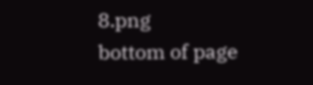8.png
bottom of page